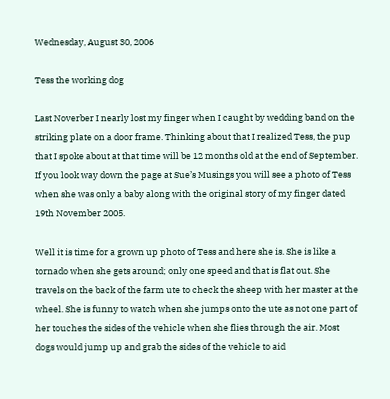Wednesday, August 30, 2006

Tess the working dog

Last Noverber I nearly lost my finger when I caught by wedding band on the striking plate on a door frame. Thinking about that I realized Tess, the pup that I spoke about at that time will be 12 months old at the end of September. If you look way down the page at Sue’s Musings you will see a photo of Tess when she was only a baby along with the original story of my finger dated 19th November 2005.

Well it is time for a grown up photo of Tess and here she is. She is like a tornado when she gets around; only one speed and that is flat out. She travels on the back of the farm ute to check the sheep with her master at the wheel. She is funny to watch when she jumps onto the ute as not one part of her touches the sides of the vehicle when she flies through the air. Most dogs would jump up and grab the sides of the vehicle to aid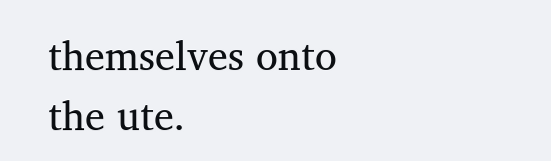themselves onto the ute.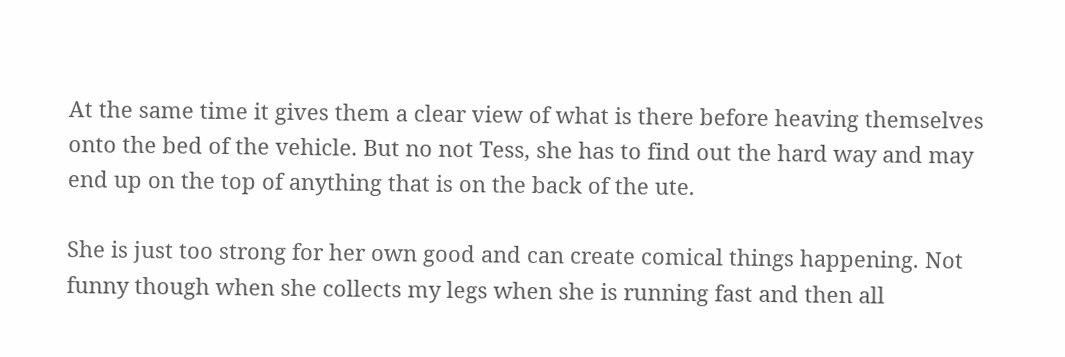At the same time it gives them a clear view of what is there before heaving themselves onto the bed of the vehicle. But no not Tess, she has to find out the hard way and may end up on the top of anything that is on the back of the ute.

She is just too strong for her own good and can create comical things happening. Not funny though when she collects my legs when she is running fast and then all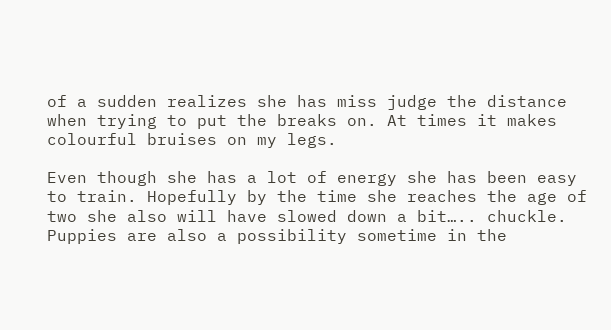of a sudden realizes she has miss judge the distance when trying to put the breaks on. At times it makes colourful bruises on my legs.

Even though she has a lot of energy she has been easy to train. Hopefully by the time she reaches the age of two she also will have slowed down a bit….. chuckle. Puppies are also a possibility sometime in the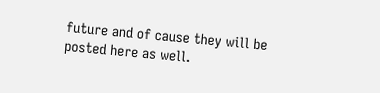future and of cause they will be posted here as well.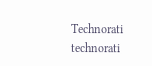Technorati technorati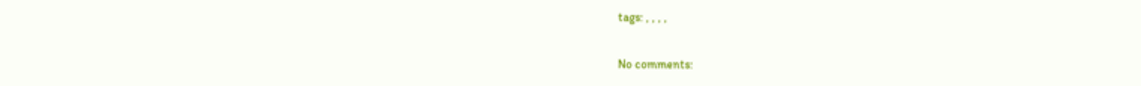tags: , , , ,

No comments: